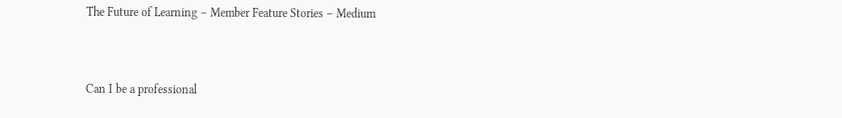The Future of Learning – Member Feature Stories – Medium


Can I be a professional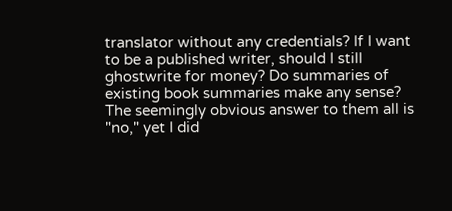translator without any credentials? If I want to be a published writer, should I still ghostwrite for money? Do summaries of existing book summaries make any sense? The seemingly obvious answer to them all is "no," yet I did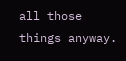all those things anyway.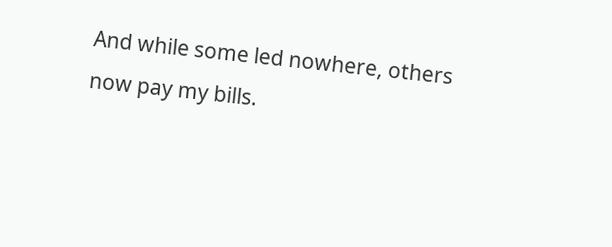And while some led nowhere, others now pay my bills.